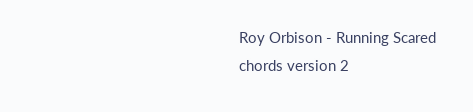Roy Orbison - Running Scared chords version 2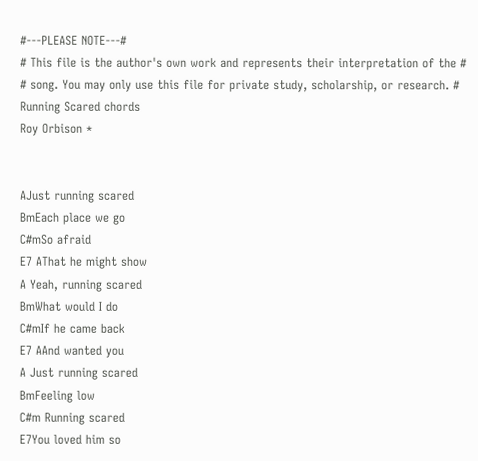#---PLEASE NOTE---#
# This file is the author's own work and represents their interpretation of the #
# song. You may only use this file for private study, scholarship, or research. #
Running Scared chords
Roy Orbison *


AJust running scared
BmEach place we go
C#mSo afraid
E7 AThat he might show
A Yeah, running scared
BmWhat would I do
C#mIf he came back
E7 AAnd wanted you
A Just running scared
BmFeeling low
C#m Running scared
E7You loved him so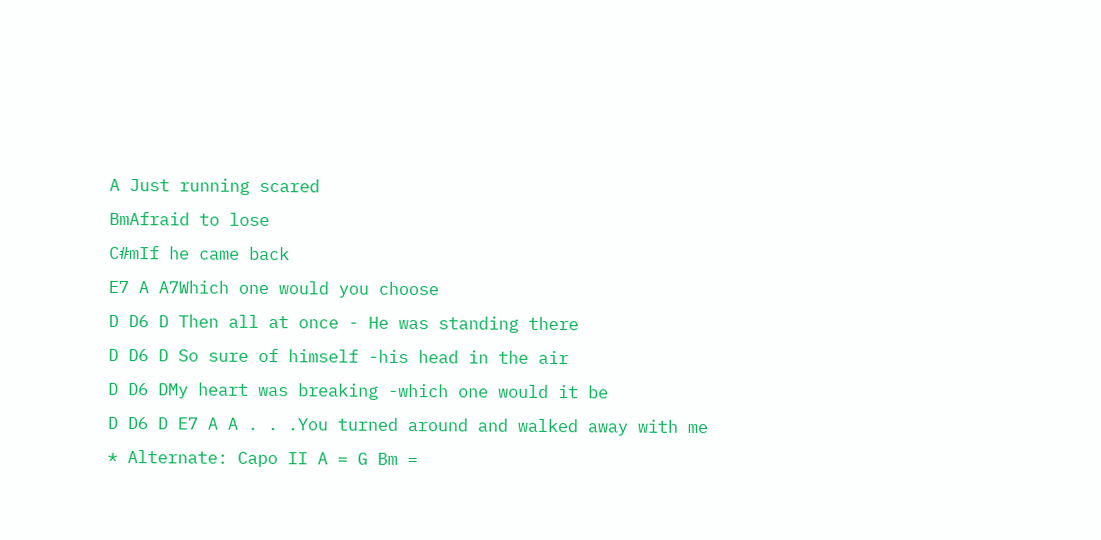A Just running scared
BmAfraid to lose
C#mIf he came back
E7 A A7Which one would you choose
D D6 D Then all at once - He was standing there
D D6 D So sure of himself -his head in the air
D D6 DMy heart was breaking -which one would it be
D D6 D E7 A A . . .You turned around and walked away with me
* Alternate: Capo II A = G Bm =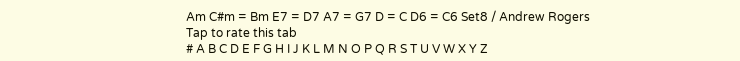Am C#m = Bm E7 = D7 A7 = G7 D = C D6 = C6 Set8 / Andrew Rogers
Tap to rate this tab
# A B C D E F G H I J K L M N O P Q R S T U V W X Y Z